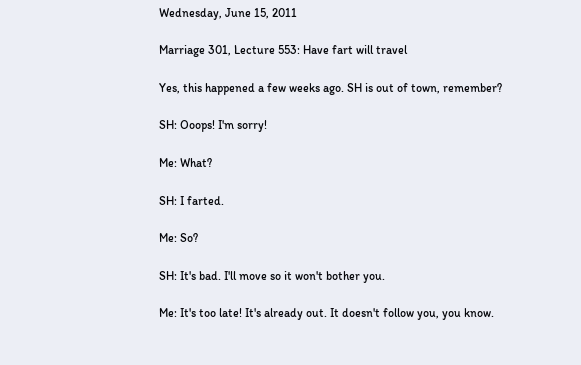Wednesday, June 15, 2011

Marriage 301, Lecture 553: Have fart will travel

Yes, this happened a few weeks ago. SH is out of town, remember?

SH: Ooops! I'm sorry!

Me: What?

SH: I farted.

Me: So?

SH: It's bad. I'll move so it won't bother you.

Me: It's too late! It's already out. It doesn't follow you, you know.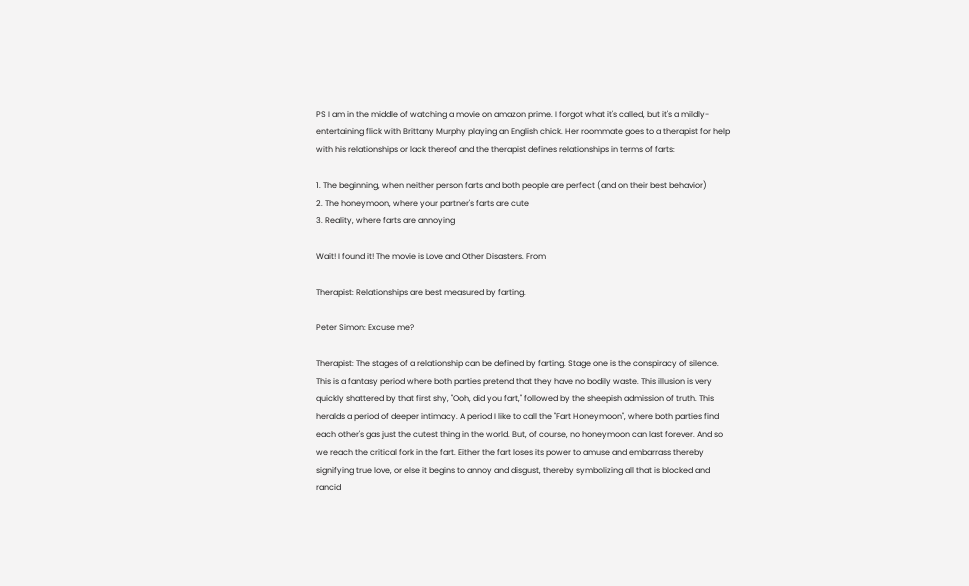PS I am in the middle of watching a movie on amazon prime. I forgot what it's called, but it's a mildly-entertaining flick with Brittany Murphy playing an English chick. Her roommate goes to a therapist for help with his relationships or lack thereof and the therapist defines relationships in terms of farts:

1. The beginning, when neither person farts and both people are perfect (and on their best behavior)
2. The honeymoon, where your partner's farts are cute
3. Reality, where farts are annoying

Wait! I found it! The movie is Love and Other Disasters. From

Therapist: Relationships are best measured by farting.

Peter Simon: Excuse me?

Therapist: The stages of a relationship can be defined by farting. Stage one is the conspiracy of silence. This is a fantasy period where both parties pretend that they have no bodily waste. This illusion is very quickly shattered by that first shy, "Ooh, did you fart," followed by the sheepish admission of truth. This heralds a period of deeper intimacy. A period I like to call the "Fart Honeymoon", where both parties find each other's gas just the cutest thing in the world. But, of course, no honeymoon can last forever. And so we reach the critical fork in the fart. Either the fart loses its power to amuse and embarrass thereby signifying true love, or else it begins to annoy and disgust, thereby symbolizing all that is blocked and rancid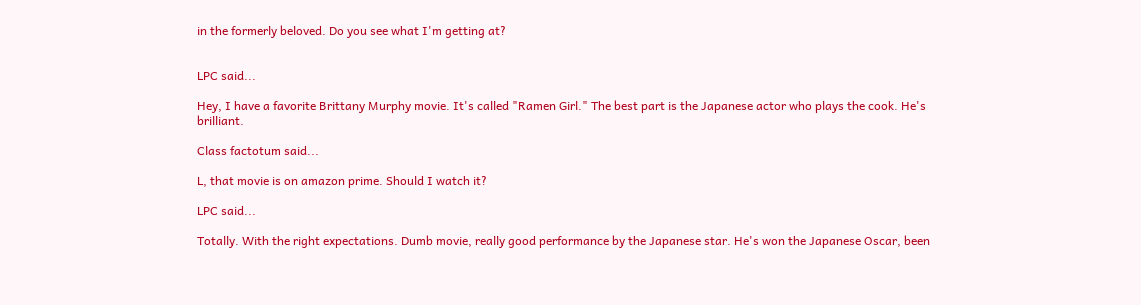in the formerly beloved. Do you see what I'm getting at?


LPC said...

Hey, I have a favorite Brittany Murphy movie. It's called "Ramen Girl." The best part is the Japanese actor who plays the cook. He's brilliant.

Class factotum said...

L, that movie is on amazon prime. Should I watch it?

LPC said...

Totally. With the right expectations. Dumb movie, really good performance by the Japanese star. He's won the Japanese Oscar, been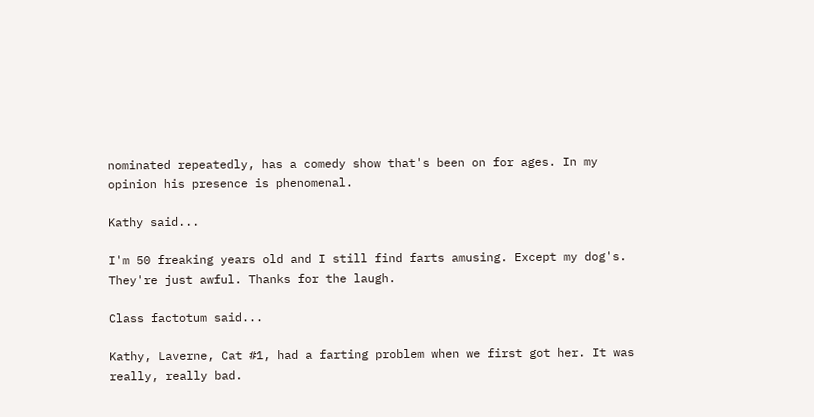nominated repeatedly, has a comedy show that's been on for ages. In my opinion his presence is phenomenal.

Kathy said...

I'm 50 freaking years old and I still find farts amusing. Except my dog's. They're just awful. Thanks for the laugh.

Class factotum said...

Kathy, Laverne, Cat #1, had a farting problem when we first got her. It was really, really bad.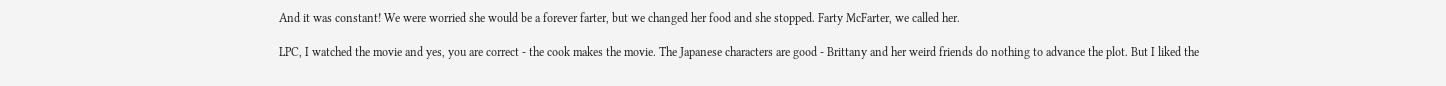And it was constant! We were worried she would be a forever farter, but we changed her food and she stopped. Farty McFarter, we called her.

LPC, I watched the movie and yes, you are correct - the cook makes the movie. The Japanese characters are good - Brittany and her weird friends do nothing to advance the plot. But I liked the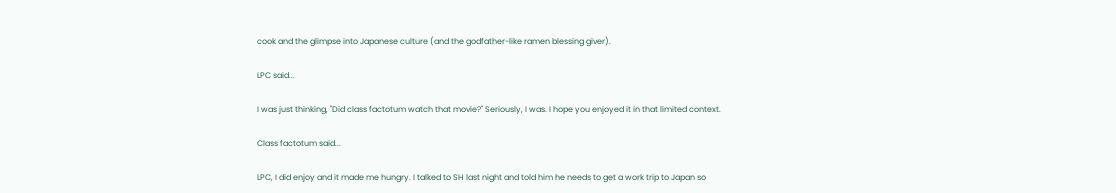cook and the glimpse into Japanese culture (and the godfather-like ramen blessing giver).

LPC said...

I was just thinking, "Did class factotum watch that movie?" Seriously, I was. I hope you enjoyed it in that limited context.

Class factotum said...

LPC, I did enjoy and it made me hungry. I talked to SH last night and told him he needs to get a work trip to Japan so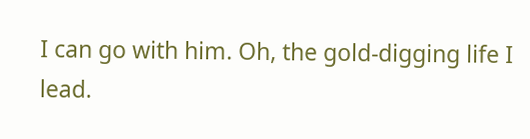I can go with him. Oh, the gold-digging life I lead.